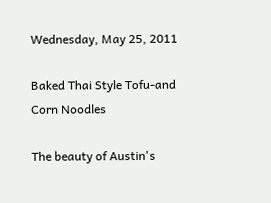Wednesday, May 25, 2011

Baked Thai Style Tofu-and Corn Noodles

The beauty of Austin's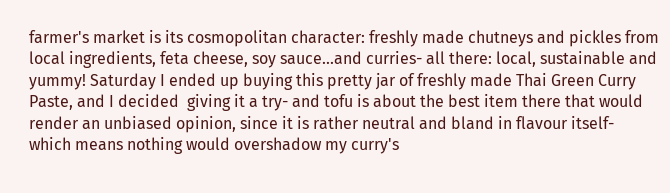farmer's market is its cosmopolitan character: freshly made chutneys and pickles from local ingredients, feta cheese, soy sauce...and curries- all there: local, sustainable and yummy! Saturday I ended up buying this pretty jar of freshly made Thai Green Curry Paste, and I decided  giving it a try- and tofu is about the best item there that would render an unbiased opinion, since it is rather neutral and bland in flavour itself- which means nothing would overshadow my curry's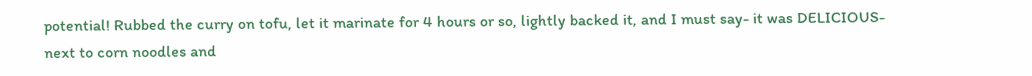potential! Rubbed the curry on tofu, let it marinate for 4 hours or so, lightly backed it, and I must say- it was DELICIOUS- next to corn noodles and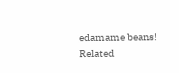edamame beans!
Related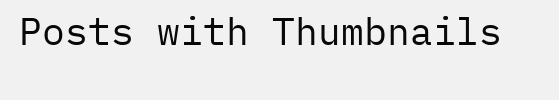Posts with Thumbnails